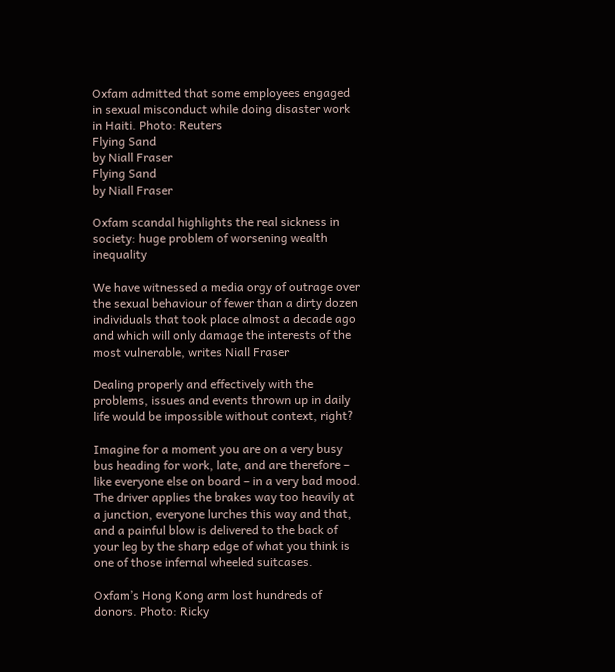Oxfam admitted that some employees engaged in sexual misconduct while doing disaster work in Haiti. Photo: Reuters
Flying Sand
by Niall Fraser
Flying Sand
by Niall Fraser

Oxfam scandal highlights the real sickness in society: huge problem of worsening wealth inequality

We have witnessed a media orgy of outrage over the sexual behaviour of fewer than a dirty dozen individuals that took place almost a decade ago and which will only damage the interests of the most vulnerable, writes Niall Fraser

Dealing properly and effectively with the problems, issues and events thrown up in daily life would be impossible without context, right?

Imagine for a moment you are on a very busy bus heading for work, late, and are therefore – like everyone else on board – in a very bad mood. The driver applies the brakes way too heavily at a junction, everyone lurches this way and that, and a painful blow is delivered to the back of your leg by the sharp edge of what you think is one of those infernal wheeled suitcases.

Oxfam’s Hong Kong arm lost hundreds of donors. Photo: Ricky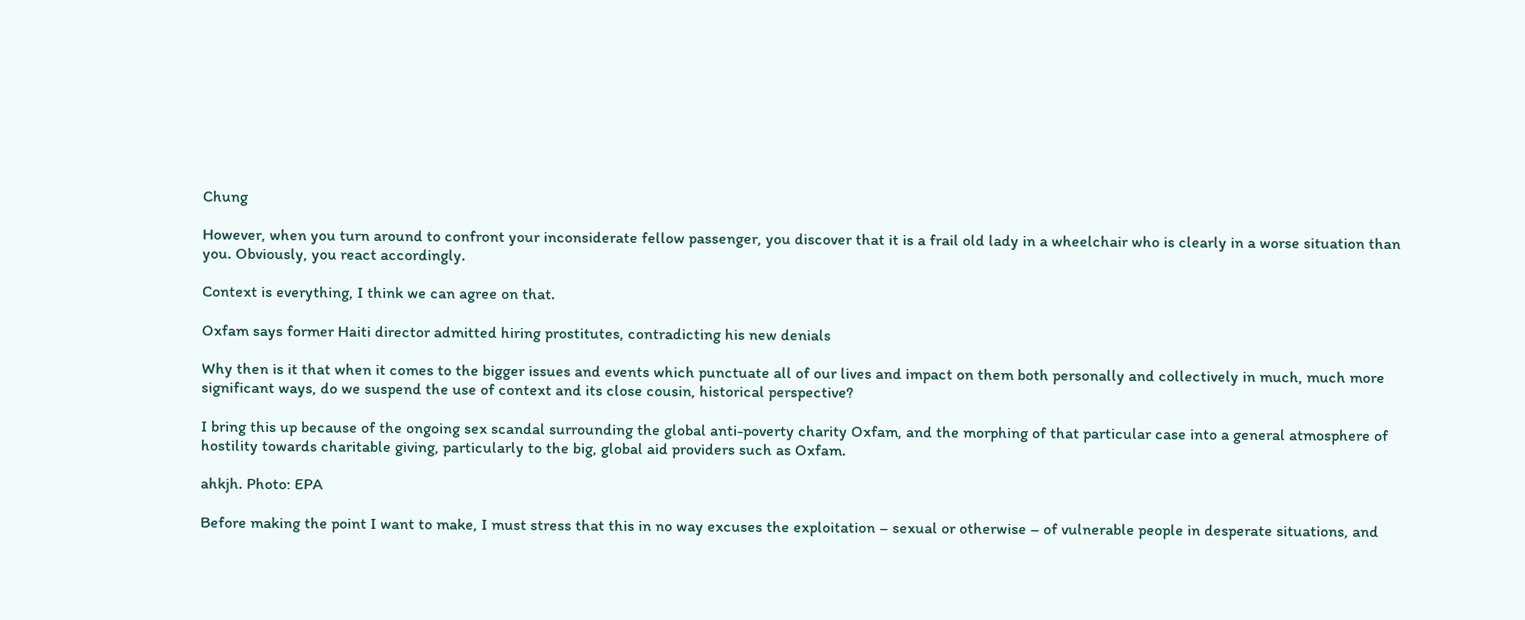Chung

However, when you turn around to confront your inconsiderate fellow passenger, you discover that it is a frail old lady in a wheelchair who is clearly in a worse situation than you. Obviously, you react accordingly.

Context is everything, I think we can agree on that.

Oxfam says former Haiti director admitted hiring prostitutes, contradicting his new denials

Why then is it that when it comes to the bigger issues and events which punctuate all of our lives and impact on them both personally and collectively in much, much more significant ways, do we suspend the use of context and its close cousin, historical perspective?

I bring this up because of the ongoing sex scandal surrounding the global anti-poverty charity Oxfam, and the morphing of that particular case into a general atmosphere of hostility towards charitable giving, particularly to the big, global aid providers such as Oxfam.

ahkjh. Photo: EPA

Before making the point I want to make, I must stress that this in no way excuses the exploitation – sexual or otherwise – of vulnerable people in desperate situations, and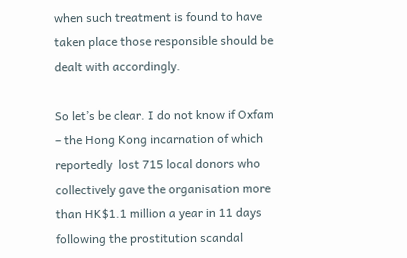when such treatment is found to have taken place those responsible should be dealt with accordingly.

So let’s be clear. I do not know if Oxfam – the Hong Kong incarnation of which reportedly  lost 715 local donors who collectively gave the organisation more than HK$1.1 million a year in 11 days following the prostitution scandal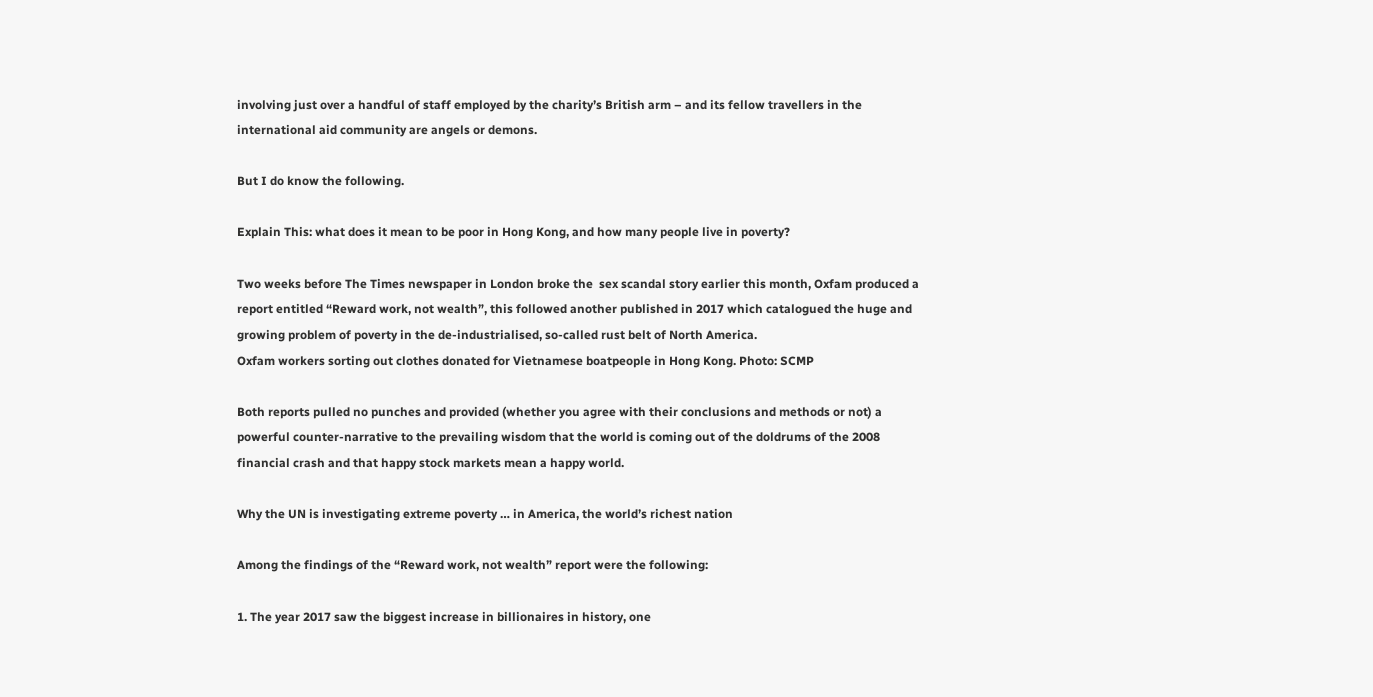involving just over a handful of staff employed by the charity’s British arm – and its fellow travellers in the international aid community are angels or demons.

But I do know the following.

Explain This: what does it mean to be poor in Hong Kong, and how many people live in poverty?

Two weeks before The Times newspaper in London broke the  sex scandal story earlier this month, Oxfam produced a report entitled “Reward work, not wealth”, this followed another published in 2017 which catalogued the huge and growing problem of poverty in the de-industrialised, so-called rust belt of North America.
Oxfam workers sorting out clothes donated for Vietnamese boatpeople in Hong Kong. Photo: SCMP

Both reports pulled no punches and provided (whether you agree with their conclusions and methods or not) a powerful counter-narrative to the prevailing wisdom that the world is coming out of the doldrums of the 2008 financial crash and that happy stock markets mean a happy world.

Why the UN is investigating extreme poverty … in America, the world’s richest nation

Among the findings of the “Reward work, not wealth” report were the following:

1. The year 2017 saw the biggest increase in billionaires in history, one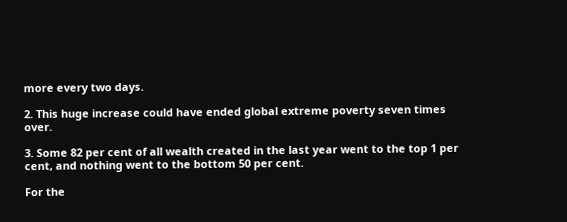more every two days.

2. This huge increase could have ended global extreme poverty seven times over.

3. Some 82 per cent of all wealth created in the last year went to the top 1 per cent, and nothing went to the bottom 50 per cent.

For the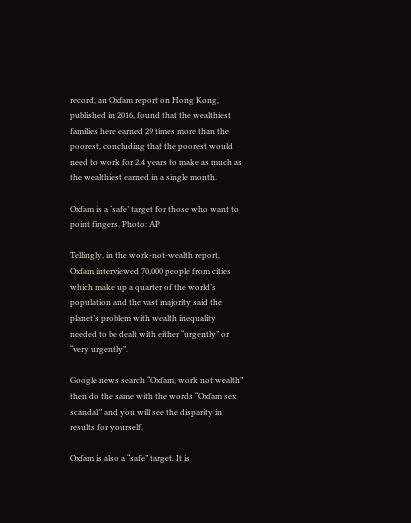record, an Oxfam report on Hong Kong, published in 2016, found that the wealthiest families here earned 29 times more than the poorest, concluding that the poorest would need to work for 2.4 years to make as much as the wealthiest earned in a single month.

Oxfam is a ‘safe’ target for those who want to point fingers. Photo: AP

Tellingly, in the work-not-wealth report, Oxfam interviewed 70,000 people from cities which make up a quarter of the world’s population and the vast majority said the planet’s problem with wealth inequality needed to be dealt with either “urgently” or “very urgently”.

Google news search “Oxfam, work not wealth” then do the same with the words “Oxfam sex scandal’’ and you will see the disparity in results for yourself.

Oxfam is also a “safe” target. It is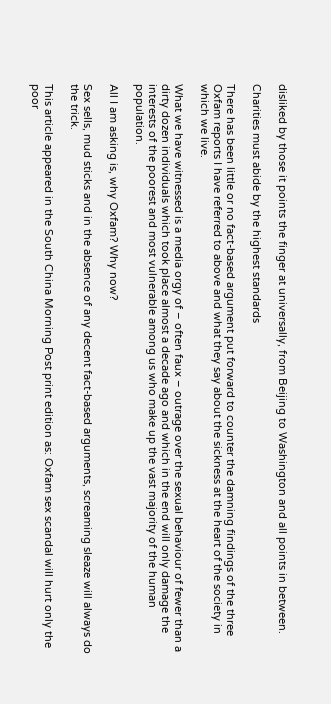disliked by those it points the finger at universally, from Beijing to Washington and all points in between.

Charities must abide by the highest standards

There has been little or no fact-based argument put forward to counter the damning findings of the three Oxfam reports I have referred to above and what they say about the sickness at the heart of the society in which we live.

What we have witnessed is a media orgy of – often faux – outrage over the sexual behaviour of fewer than a dirty dozen individuals which took place almost a decade ago and which in the end will only damage the interests of the poorest and most vulnerable among us who make up the vast majority of the human population.

All I am asking is, why Oxfam? Why now?

Sex sells, mud sticks and in the absence of any decent fact-based arguments, screaming sleaze will always do the trick.

This article appeared in the South China Morning Post print edition as: Oxfam sex scandal will hurt only the poor